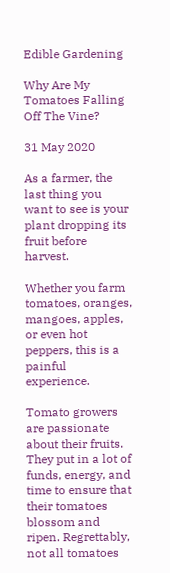Edible Gardening

Why Are My Tomatoes Falling Off The Vine?

31 May 2020

As a farmer, the last thing you want to see is your plant dropping its fruit before harvest.

Whether you farm tomatoes, oranges, mangoes, apples, or even hot peppers, this is a painful experience.

Tomato growers are passionate about their fruits. They put in a lot of funds, energy, and time to ensure that their tomatoes blossom and ripen. Regrettably, not all tomatoes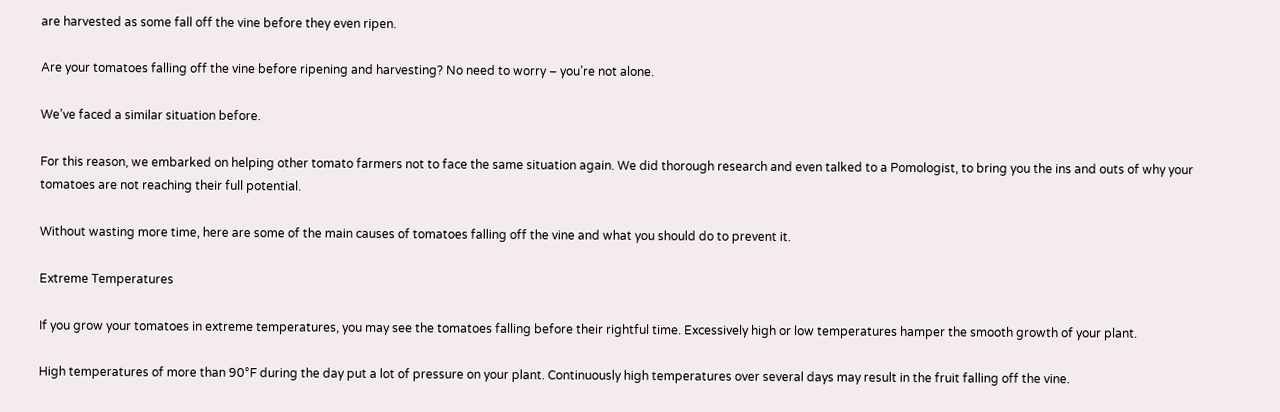are harvested as some fall off the vine before they even ripen.

Are your tomatoes falling off the vine before ripening and harvesting? No need to worry – you’re not alone.

We’ve faced a similar situation before.

For this reason, we embarked on helping other tomato farmers not to face the same situation again. We did thorough research and even talked to a Pomologist, to bring you the ins and outs of why your tomatoes are not reaching their full potential.

Without wasting more time, here are some of the main causes of tomatoes falling off the vine and what you should do to prevent it.

Extreme Temperatures

If you grow your tomatoes in extreme temperatures, you may see the tomatoes falling before their rightful time. Excessively high or low temperatures hamper the smooth growth of your plant.

High temperatures of more than 90°F during the day put a lot of pressure on your plant. Continuously high temperatures over several days may result in the fruit falling off the vine.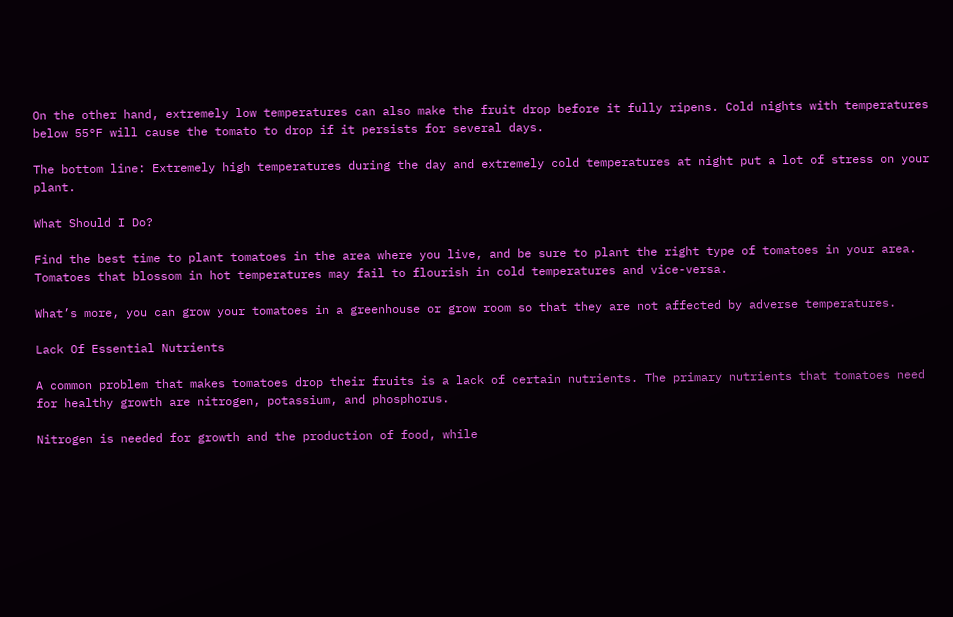On the other hand, extremely low temperatures can also make the fruit drop before it fully ripens. Cold nights with temperatures below 55°F will cause the tomato to drop if it persists for several days.

The bottom line: Extremely high temperatures during the day and extremely cold temperatures at night put a lot of stress on your plant.

What Should I Do?

Find the best time to plant tomatoes in the area where you live, and be sure to plant the right type of tomatoes in your area. Tomatoes that blossom in hot temperatures may fail to flourish in cold temperatures and vice-versa.

What’s more, you can grow your tomatoes in a greenhouse or grow room so that they are not affected by adverse temperatures.

Lack Of Essential Nutrients

A common problem that makes tomatoes drop their fruits is a lack of certain nutrients. The primary nutrients that tomatoes need for healthy growth are nitrogen, potassium, and phosphorus.

Nitrogen is needed for growth and the production of food, while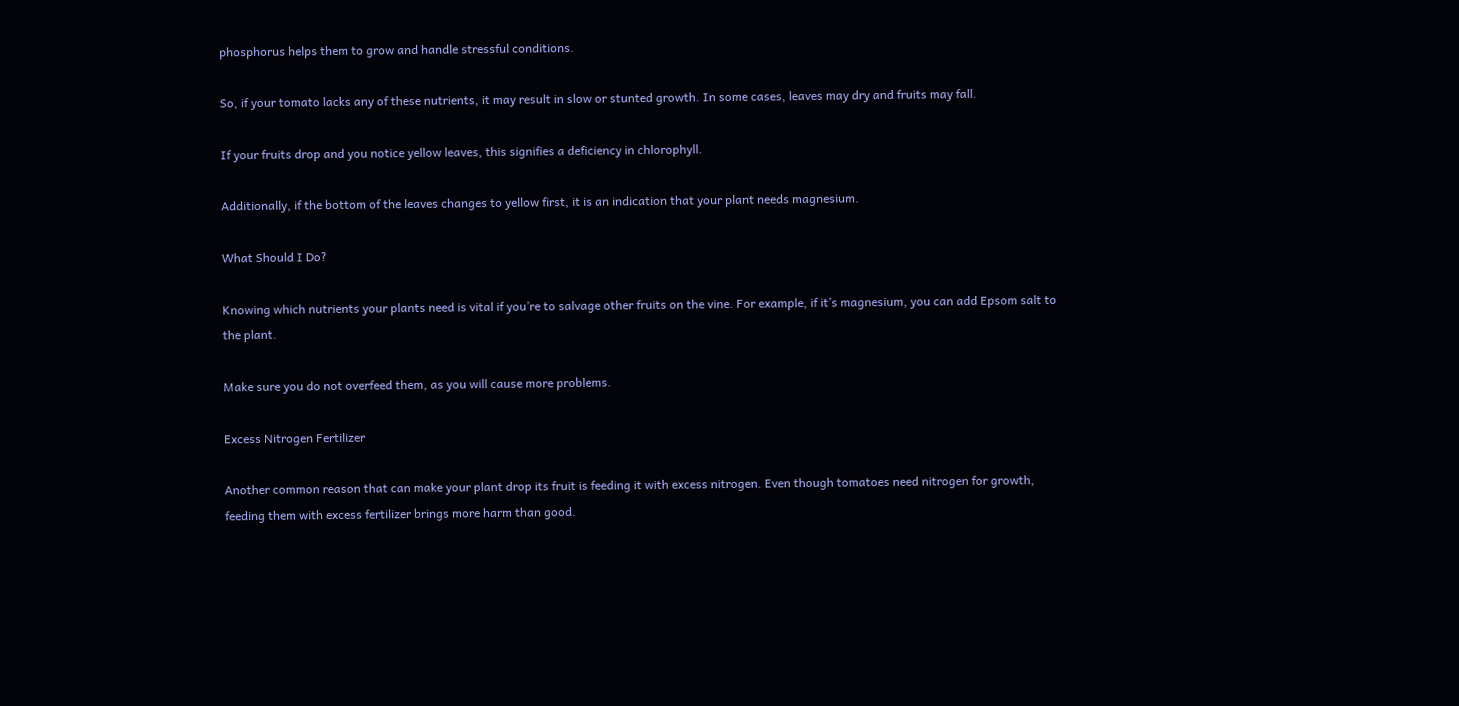phosphorus helps them to grow and handle stressful conditions.

So, if your tomato lacks any of these nutrients, it may result in slow or stunted growth. In some cases, leaves may dry and fruits may fall.

If your fruits drop and you notice yellow leaves, this signifies a deficiency in chlorophyll.

Additionally, if the bottom of the leaves changes to yellow first, it is an indication that your plant needs magnesium.

What Should I Do?

Knowing which nutrients your plants need is vital if you’re to salvage other fruits on the vine. For example, if it’s magnesium, you can add Epsom salt to the plant.

Make sure you do not overfeed them, as you will cause more problems.

Excess Nitrogen Fertilizer

Another common reason that can make your plant drop its fruit is feeding it with excess nitrogen. Even though tomatoes need nitrogen for growth, feeding them with excess fertilizer brings more harm than good.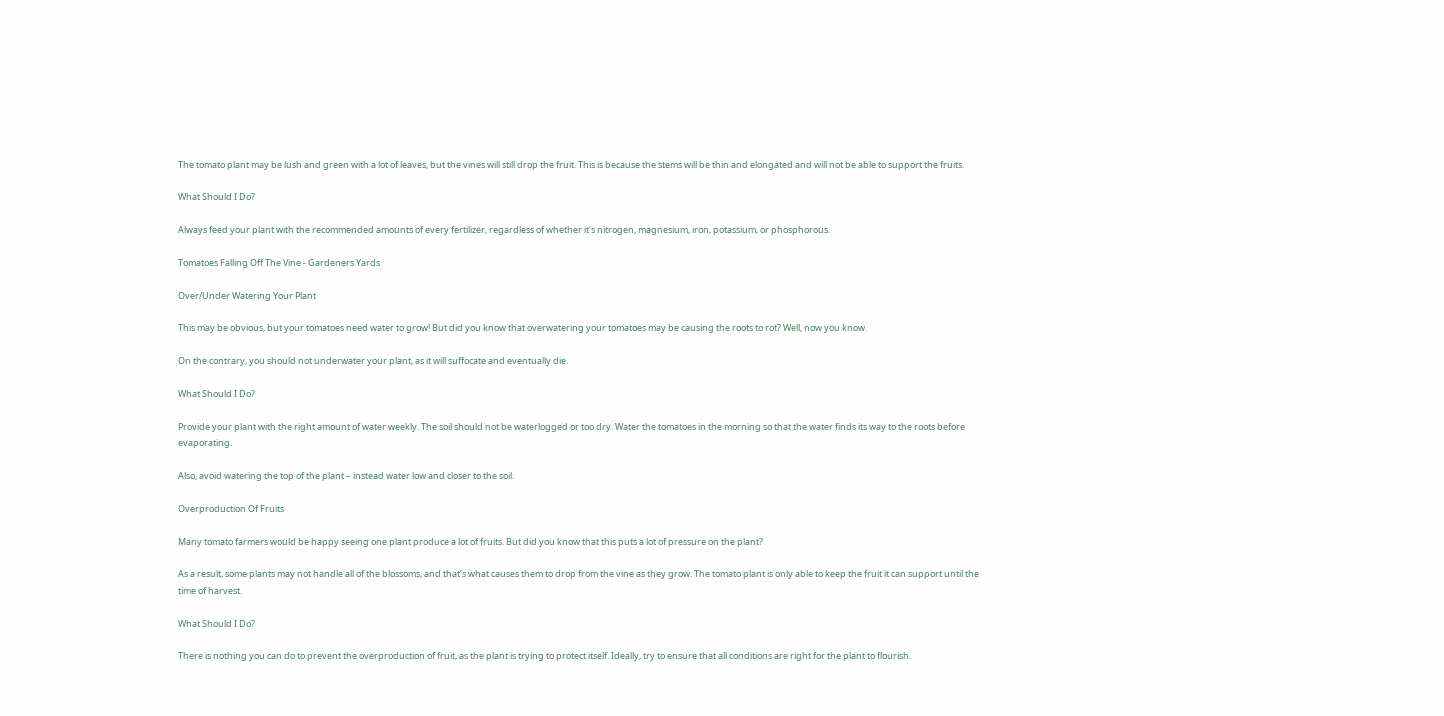The tomato plant may be lush and green with a lot of leaves, but the vines will still drop the fruit. This is because the stems will be thin and elongated and will not be able to support the fruits.

What Should I Do?

Always feed your plant with the recommended amounts of every fertilizer, regardless of whether it’s nitrogen, magnesium, iron, potassium, or phosphorous.

Tomatoes Falling Off The Vine - Gardeners Yards

Over/Under Watering Your Plant

This may be obvious, but your tomatoes need water to grow! But did you know that overwatering your tomatoes may be causing the roots to rot? Well, now you know.

On the contrary, you should not underwater your plant, as it will suffocate and eventually die.

What Should I Do?

Provide your plant with the right amount of water weekly. The soil should not be waterlogged or too dry. Water the tomatoes in the morning so that the water finds its way to the roots before evaporating.

Also, avoid watering the top of the plant – instead water low and closer to the soil.

Overproduction Of Fruits

Many tomato farmers would be happy seeing one plant produce a lot of fruits. But did you know that this puts a lot of pressure on the plant?

As a result, some plants may not handle all of the blossoms, and that’s what causes them to drop from the vine as they grow. The tomato plant is only able to keep the fruit it can support until the time of harvest.

What Should I Do?

There is nothing you can do to prevent the overproduction of fruit, as the plant is trying to protect itself. Ideally, try to ensure that all conditions are right for the plant to flourish.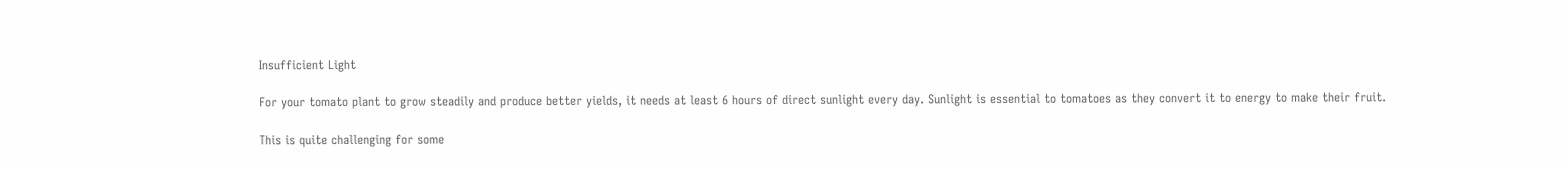Insufficient Light

For your tomato plant to grow steadily and produce better yields, it needs at least 6 hours of direct sunlight every day. Sunlight is essential to tomatoes as they convert it to energy to make their fruit.

This is quite challenging for some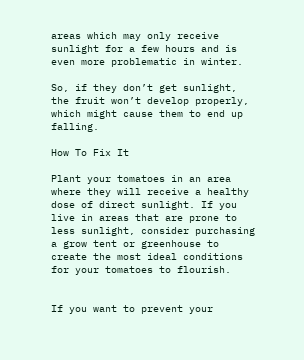areas which may only receive sunlight for a few hours and is even more problematic in winter.

So, if they don’t get sunlight, the fruit won’t develop properly, which might cause them to end up falling.

How To Fix It

Plant your tomatoes in an area where they will receive a healthy dose of direct sunlight. If you live in areas that are prone to less sunlight, consider purchasing a grow tent or greenhouse to create the most ideal conditions for your tomatoes to flourish.


If you want to prevent your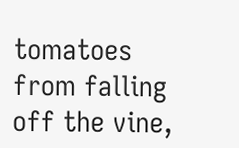tomatoes from falling off the vine,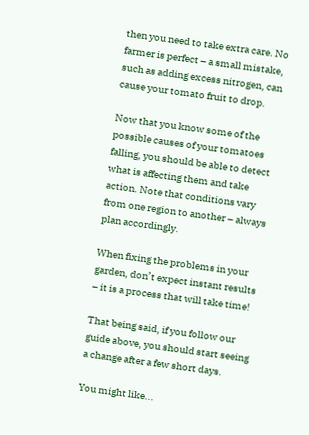then you need to take extra care. No farmer is perfect – a small mistake, such as adding excess nitrogen, can cause your tomato fruit to drop.

Now that you know some of the possible causes of your tomatoes falling, you should be able to detect what is affecting them and take action. Note that conditions vary from one region to another – always plan accordingly.

When fixing the problems in your garden, don’t expect instant results – it is a process that will take time!

That being said, if you follow our guide above, you should start seeing a change after a few short days.

You might like...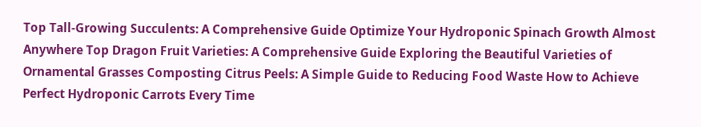Top Tall-Growing Succulents: A Comprehensive Guide Optimize Your Hydroponic Spinach Growth Almost Anywhere Top Dragon Fruit Varieties: A Comprehensive Guide Exploring the Beautiful Varieties of Ornamental Grasses Composting Citrus Peels: A Simple Guide to Reducing Food Waste How to Achieve Perfect Hydroponic Carrots Every Time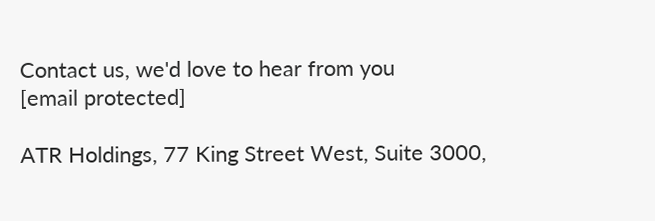Contact us, we'd love to hear from you
[email protected]

ATR Holdings, 77 King Street West, Suite 3000,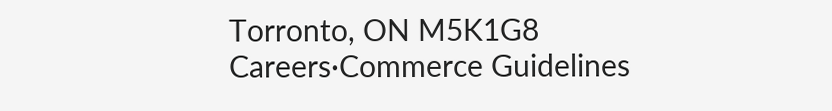Torronto, ON M5K1G8
Careers·Commerce Guidelines